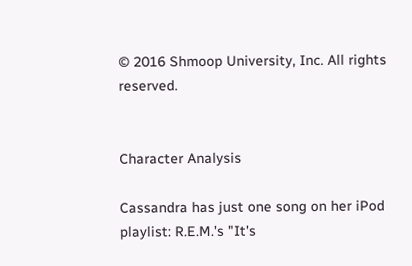© 2016 Shmoop University, Inc. All rights reserved.


Character Analysis

Cassandra has just one song on her iPod playlist: R.E.M.'s "It's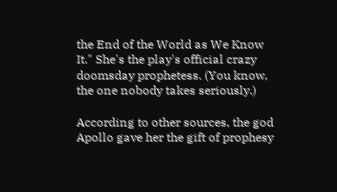the End of the World as We Know It." She's the play's official crazy doomsday prophetess. (You know, the one nobody takes seriously.)

According to other sources, the god Apollo gave her the gift of prophesy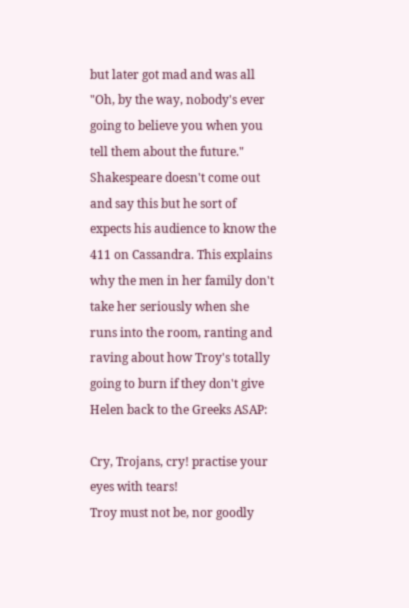but later got mad and was all "Oh, by the way, nobody's ever going to believe you when you tell them about the future." Shakespeare doesn't come out and say this but he sort of expects his audience to know the 411 on Cassandra. This explains why the men in her family don't take her seriously when she runs into the room, ranting and raving about how Troy's totally going to burn if they don't give Helen back to the Greeks ASAP:

Cry, Trojans, cry! practise your eyes with tears!
Troy must not be, nor goodly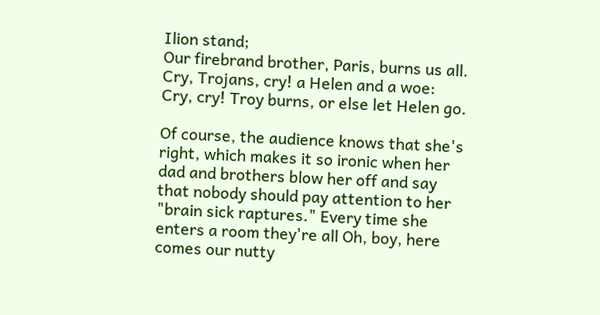Ilion stand;
Our firebrand brother, Paris, burns us all.
Cry, Trojans, cry! a Helen and a woe:
Cry, cry! Troy burns, or else let Helen go.

Of course, the audience knows that she's right, which makes it so ironic when her dad and brothers blow her off and say that nobody should pay attention to her "brain sick raptures." Every time she enters a room they're all Oh, boy, here comes our nutty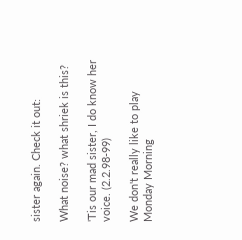sister again. Check it out:

What noise? what shriek is this?

'Tis our mad sister, I do know her voice. (2.2.98-99)

We don't really like to play Monday Morning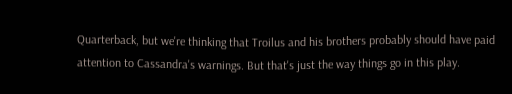Quarterback, but we're thinking that Troilus and his brothers probably should have paid attention to Cassandra's warnings. But that's just the way things go in this play.